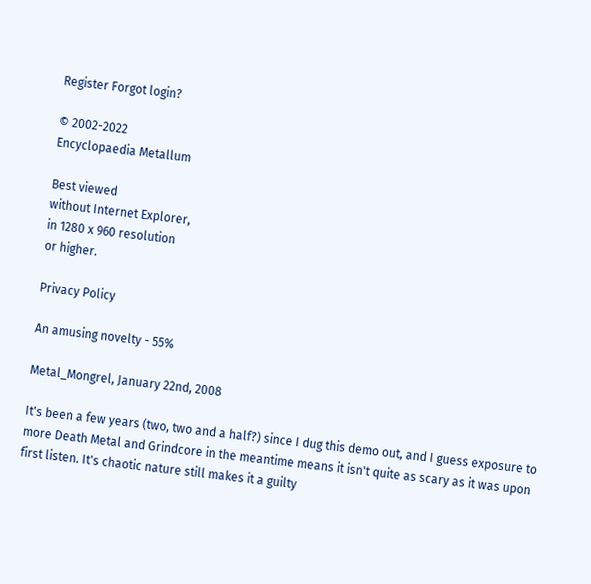Register Forgot login?

© 2002-2022
Encyclopaedia Metallum

Best viewed
without Internet Explorer,
in 1280 x 960 resolution
or higher.

Privacy Policy

An amusing novelty - 55%

Metal_Mongrel, January 22nd, 2008

It's been a few years (two, two and a half?) since I dug this demo out, and I guess exposure to more Death Metal and Grindcore in the meantime means it isn't quite as scary as it was upon first listen. It's chaotic nature still makes it a guilty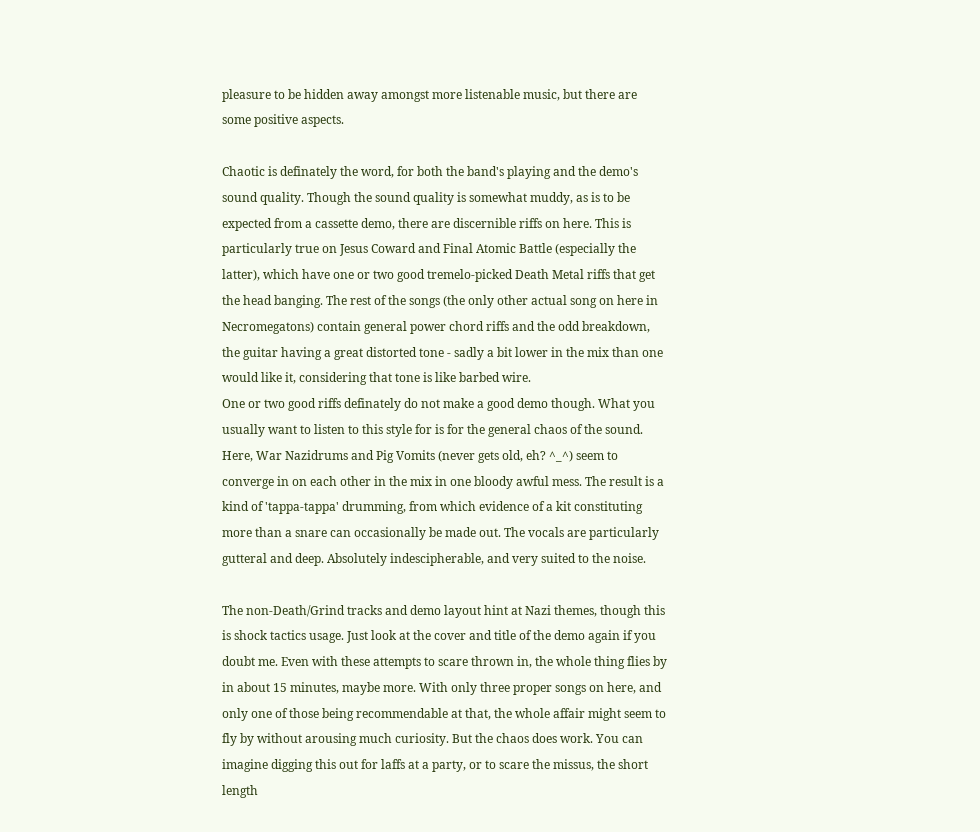pleasure to be hidden away amongst more listenable music, but there are some positive aspects.

Chaotic is definately the word, for both the band's playing and the demo's sound quality. Though the sound quality is somewhat muddy, as is to be expected from a cassette demo, there are discernible riffs on here. This is particularly true on Jesus Coward and Final Atomic Battle (especially the latter), which have one or two good tremelo-picked Death Metal riffs that get the head banging. The rest of the songs (the only other actual song on here in Necromegatons) contain general power chord riffs and the odd breakdown, the guitar having a great distorted tone - sadly a bit lower in the mix than one would like it, considering that tone is like barbed wire.
One or two good riffs definately do not make a good demo though. What you usually want to listen to this style for is for the general chaos of the sound. Here, War Nazidrums and Pig Vomits (never gets old, eh? ^_^) seem to converge in on each other in the mix in one bloody awful mess. The result is a kind of 'tappa-tappa' drumming, from which evidence of a kit constituting more than a snare can occasionally be made out. The vocals are particularly gutteral and deep. Absolutely indescipherable, and very suited to the noise.

The non-Death/Grind tracks and demo layout hint at Nazi themes, though this is shock tactics usage. Just look at the cover and title of the demo again if you doubt me. Even with these attempts to scare thrown in, the whole thing flies by in about 15 minutes, maybe more. With only three proper songs on here, and only one of those being recommendable at that, the whole affair might seem to fly by without arousing much curiosity. But the chaos does work. You can imagine digging this out for laffs at a party, or to scare the missus, the short length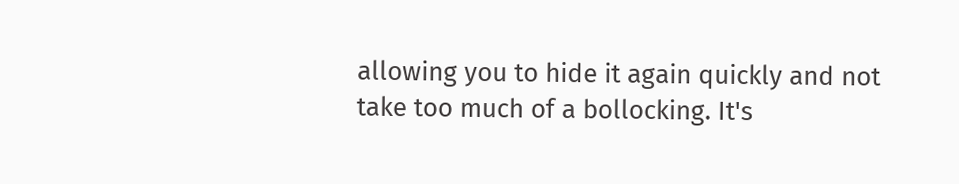allowing you to hide it again quickly and not take too much of a bollocking. It's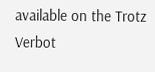available on the Trotz Verbot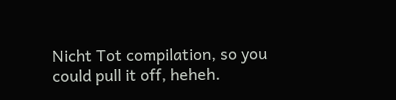Nicht Tot compilation, so you could pull it off, heheh.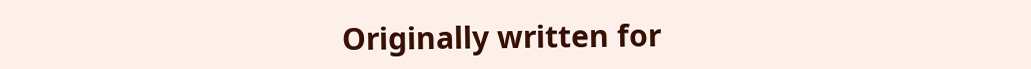Originally written for